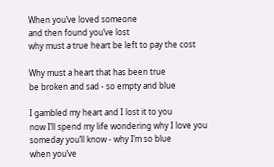When you’ve loved someone
and then found you’ve lost
why must a true heart be left to pay the cost

Why must a heart that has been true
be broken and sad - so empty and blue

I gambled my heart and I lost it to you
now I’ll spend my life wondering why I love you
someday you’ll know - why I’m so blue
when you’ve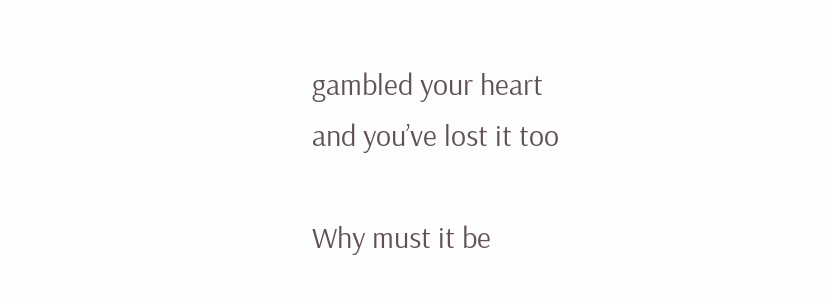gambled your heart
and you’ve lost it too

Why must it be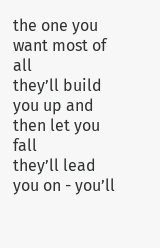the one you want most of all
they’ll build you up and then let you fall
they’ll lead you on - you’ll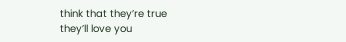think that they’re true
they’ll love you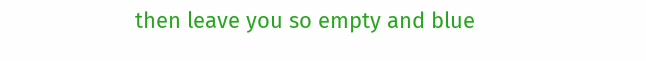then leave you so empty and blue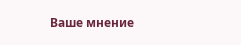Ваше мнение